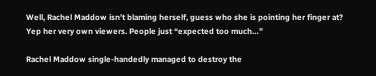Well, Rachel Maddow isn’t blaming herself, guess who she is pointing her finger at? Yep her very own viewers. People just “expected too much…”

Rachel Maddow single-handedly managed to destroy the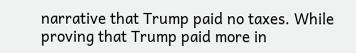narrative that Trump paid no taxes. While proving that Trump paid more in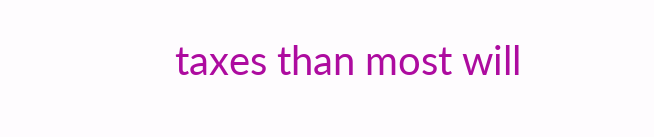taxes than most will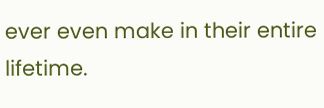ever even make in their entire lifetime.